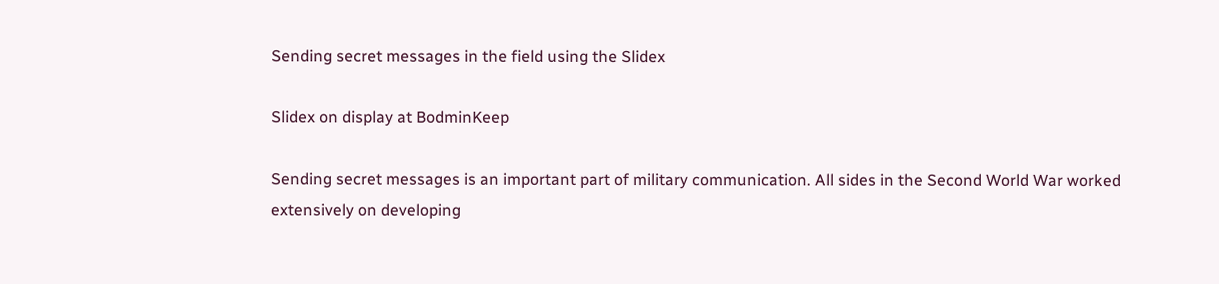Sending secret messages in the field using the Slidex

Slidex on display at BodminKeep

Sending secret messages is an important part of military communication. All sides in the Second World War worked extensively on developing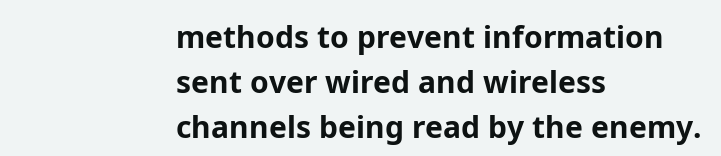methods to prevent information sent over wired and wireless channels being read by the enemy.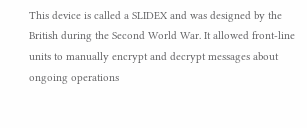This device is called a SLIDEX and was designed by the British during the Second World War. It allowed front-line units to manually encrypt and decrypt messages about ongoing operations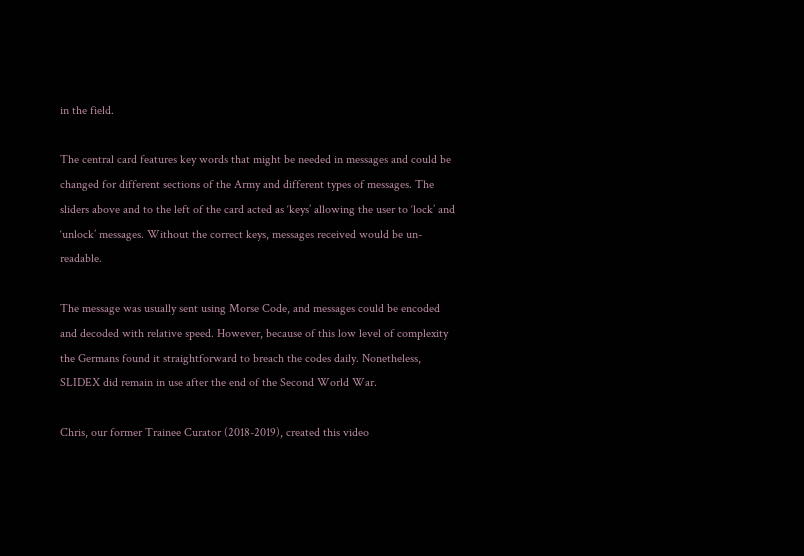in the field.

The central card features key words that might be needed in messages and could be changed for different sections of the Army and different types of messages. The sliders above and to the left of the card acted as ‘keys’ allowing the user to ‘lock’ and ‘unlock’ messages. Without the correct keys, messages received would be un-readable.

The message was usually sent using Morse Code, and messages could be encoded and decoded with relative speed. However, because of this low level of complexity the Germans found it straightforward to breach the codes daily. Nonetheless, SLIDEX did remain in use after the end of the Second World War.

Chris, our former Trainee Curator (2018-2019), created this video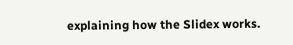explaining how the Slidex works.